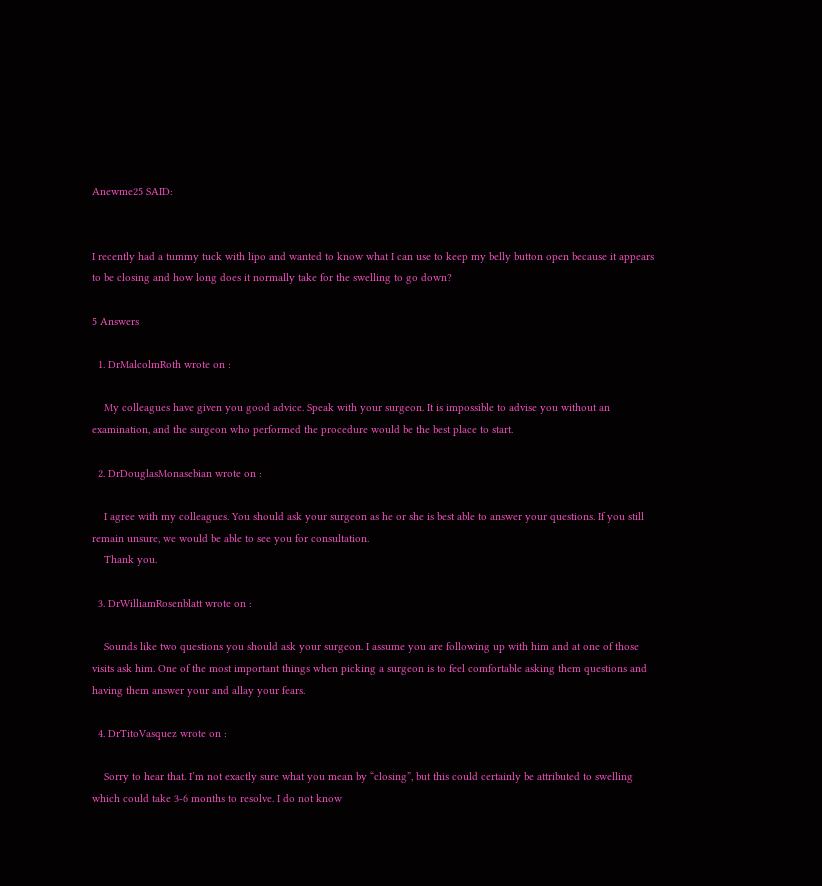Anewme25 SAID:


I recently had a tummy tuck with lipo and wanted to know what I can use to keep my belly button open because it appears to be closing and how long does it normally take for the swelling to go down?

5 Answers

  1. DrMalcolmRoth wrote on :

    My colleagues have given you good advice. Speak with your surgeon. It is impossible to advise you without an examination, and the surgeon who performed the procedure would be the best place to start.

  2. DrDouglasMonasebian wrote on :

    I agree with my colleagues. You should ask your surgeon as he or she is best able to answer your questions. If you still remain unsure, we would be able to see you for consultation.
    Thank you.

  3. DrWilliamRosenblatt wrote on :

    Sounds like two questions you should ask your surgeon. I assume you are following up with him and at one of those visits ask him. One of the most important things when picking a surgeon is to feel comfortable asking them questions and having them answer your and allay your fears.

  4. DrTitoVasquez wrote on :

    Sorry to hear that. I’m not exactly sure what you mean by “closing”, but this could certainly be attributed to swelling which could take 3-6 months to resolve. I do not know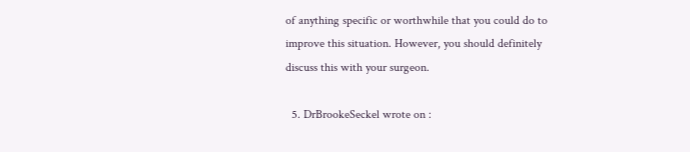of anything specific or worthwhile that you could do to improve this situation. However, you should definitely discuss this with your surgeon.

  5. DrBrookeSeckel wrote on :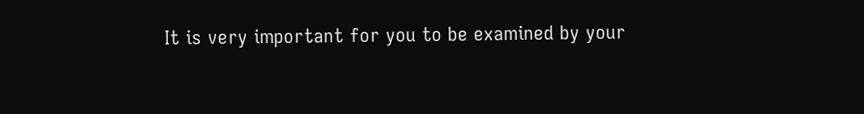It is very important for you to be examined by your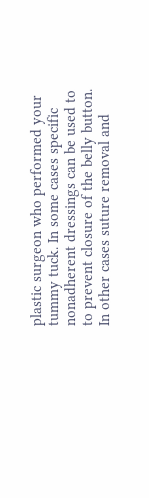plastic surgeon who performed your tummy tuck. In some cases specific nonadherent dressings can be used to to prevent closure of the belly button. In other cases suture removal and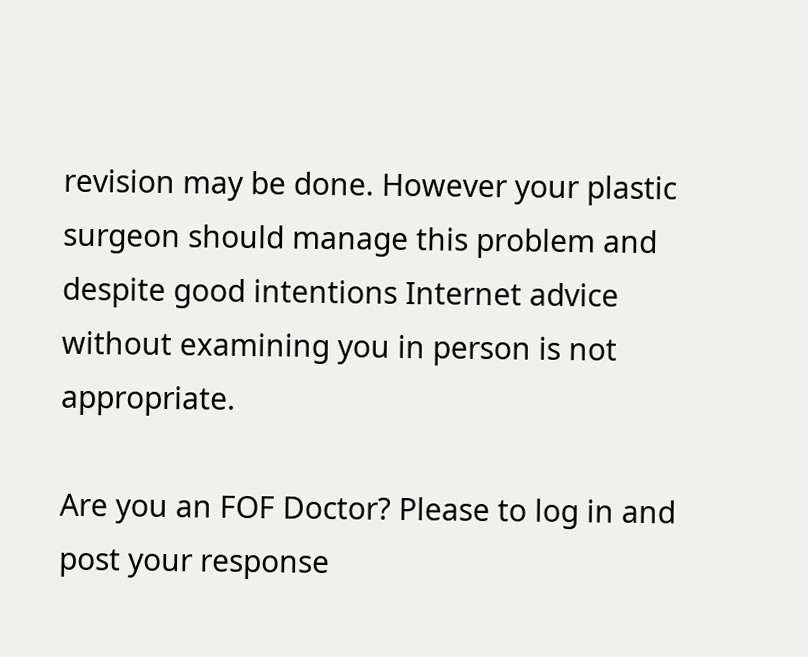revision may be done. However your plastic surgeon should manage this problem and despite good intentions Internet advice without examining you in person is not appropriate.

Are you an FOF Doctor? Please to log in and post your response